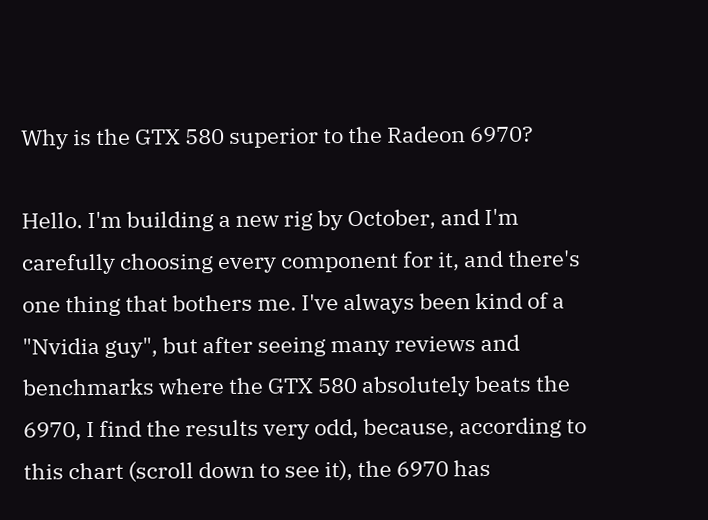Why is the GTX 580 superior to the Radeon 6970?

Hello. I'm building a new rig by October, and I'm carefully choosing every component for it, and there's one thing that bothers me. I've always been kind of a "Nvidia guy", but after seeing many reviews and benchmarks where the GTX 580 absolutely beats the 6970, I find the results very odd, because, according to this chart (scroll down to see it), the 6970 has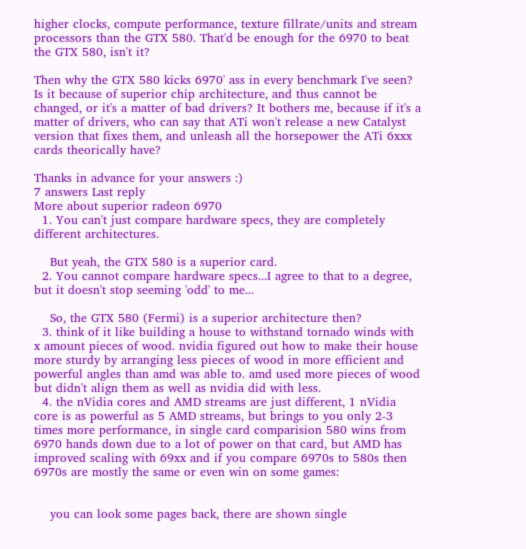higher clocks, compute performance, texture fillrate/units and stream processors than the GTX 580. That'd be enough for the 6970 to beat the GTX 580, isn't it?

Then why the GTX 580 kicks 6970' ass in every benchmark I've seen? Is it because of superior chip architecture, and thus cannot be changed, or it's a matter of bad drivers? It bothers me, because if it's a matter of drivers, who can say that ATi won't release a new Catalyst version that fixes them, and unleash all the horsepower the ATi 6xxx cards theorically have?

Thanks in advance for your answers :)
7 answers Last reply
More about superior radeon 6970
  1. You can't just compare hardware specs, they are completely different architectures.

    But yeah, the GTX 580 is a superior card.
  2. You cannot compare hardware specs...I agree to that to a degree, but it doesn't stop seeming 'odd' to me...

    So, the GTX 580 (Fermi) is a superior architecture then?
  3. think of it like building a house to withstand tornado winds with x amount pieces of wood. nvidia figured out how to make their house more sturdy by arranging less pieces of wood in more efficient and powerful angles than amd was able to. amd used more pieces of wood but didn't align them as well as nvidia did with less.
  4. the nVidia cores and AMD streams are just different, 1 nVidia core is as powerful as 5 AMD streams, but brings to you only 2-3 times more performance, in single card comparision 580 wins from 6970 hands down due to a lot of power on that card, but AMD has improved scaling with 69xx and if you compare 6970s to 580s then 6970s are mostly the same or even win on some games:


    you can look some pages back, there are shown single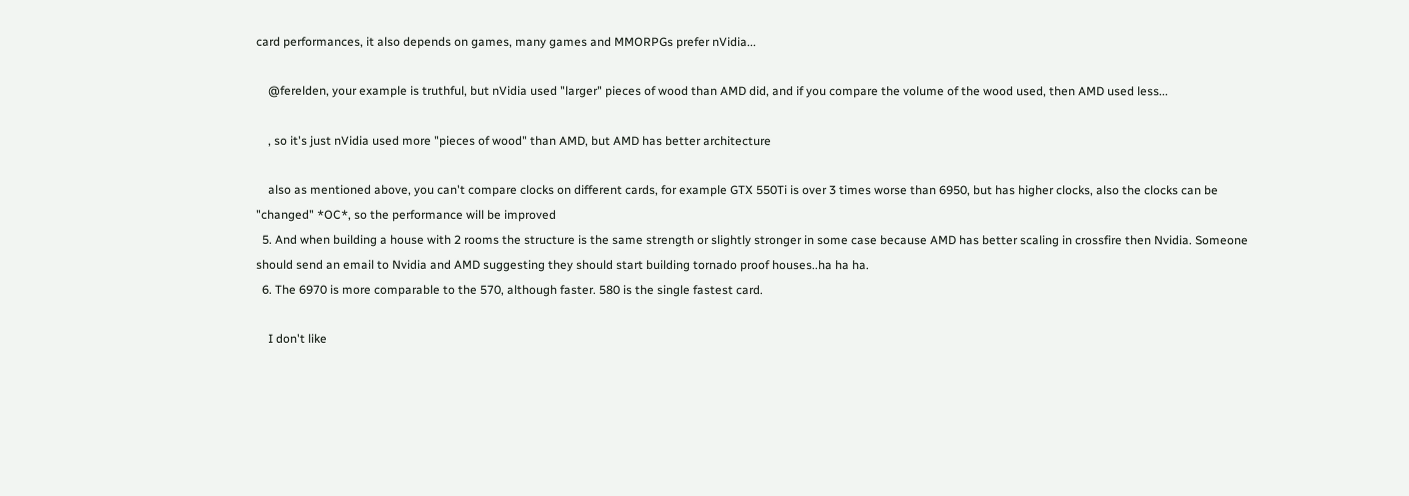card performances, it also depends on games, many games and MMORPGs prefer nVidia...

    @ferelden, your example is truthful, but nVidia used "larger" pieces of wood than AMD did, and if you compare the volume of the wood used, then AMD used less...

    , so it's just nVidia used more "pieces of wood" than AMD, but AMD has better architecture

    also as mentioned above, you can't compare clocks on different cards, for example GTX 550Ti is over 3 times worse than 6950, but has higher clocks, also the clocks can be "changed" *OC*, so the performance will be improved
  5. And when building a house with 2 rooms the structure is the same strength or slightly stronger in some case because AMD has better scaling in crossfire then Nvidia. Someone should send an email to Nvidia and AMD suggesting they should start building tornado proof houses..ha ha ha.
  6. The 6970 is more comparable to the 570, although faster. 580 is the single fastest card.

    I don't like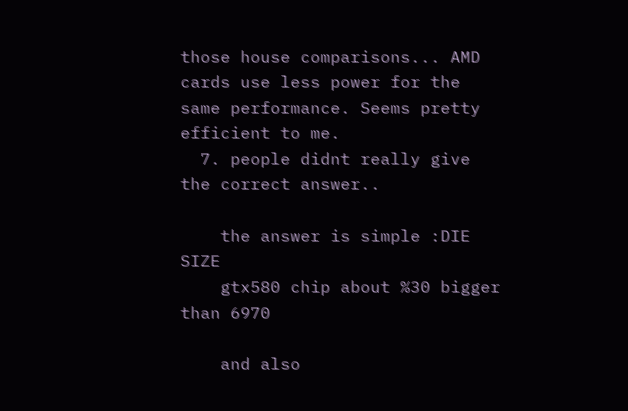those house comparisons... AMD cards use less power for the same performance. Seems pretty efficient to me.
  7. people didnt really give the correct answer..

    the answer is simple :DIE SIZE
    gtx580 chip about %30 bigger than 6970

    and also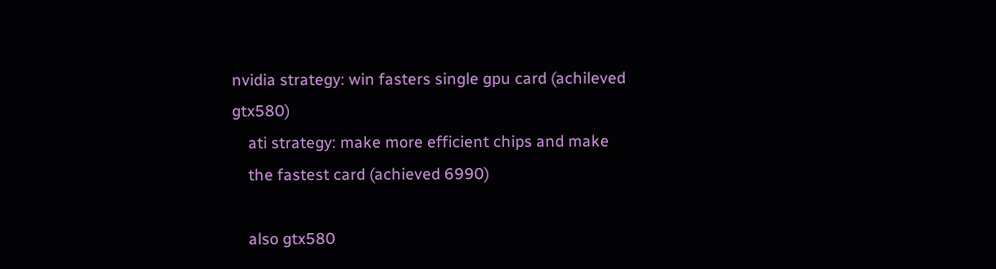nvidia strategy: win fasters single gpu card (achileved gtx580)
    ati strategy: make more efficient chips and make
    the fastest card (achieved 6990)

    also gtx580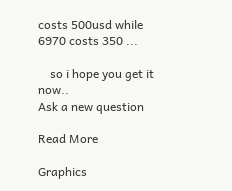costs 500usd while 6970 costs 350 ...

    so i hope you get it now..
Ask a new question

Read More

Graphics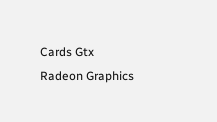Cards Gtx Radeon Graphics